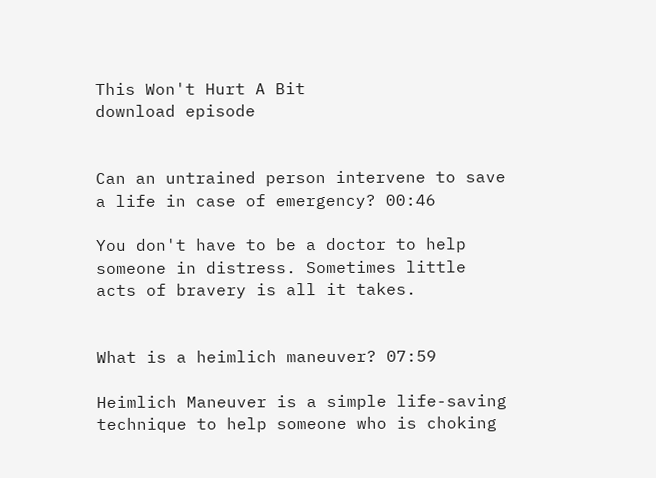This Won't Hurt A Bit
download episode


Can an untrained person intervene to save a life in case of emergency? 00:46

You don't have to be a doctor to help someone in distress. Sometimes little acts of bravery is all it takes.


What is a heimlich maneuver? 07:59

Heimlich Maneuver is a simple life-saving technique to help someone who is choking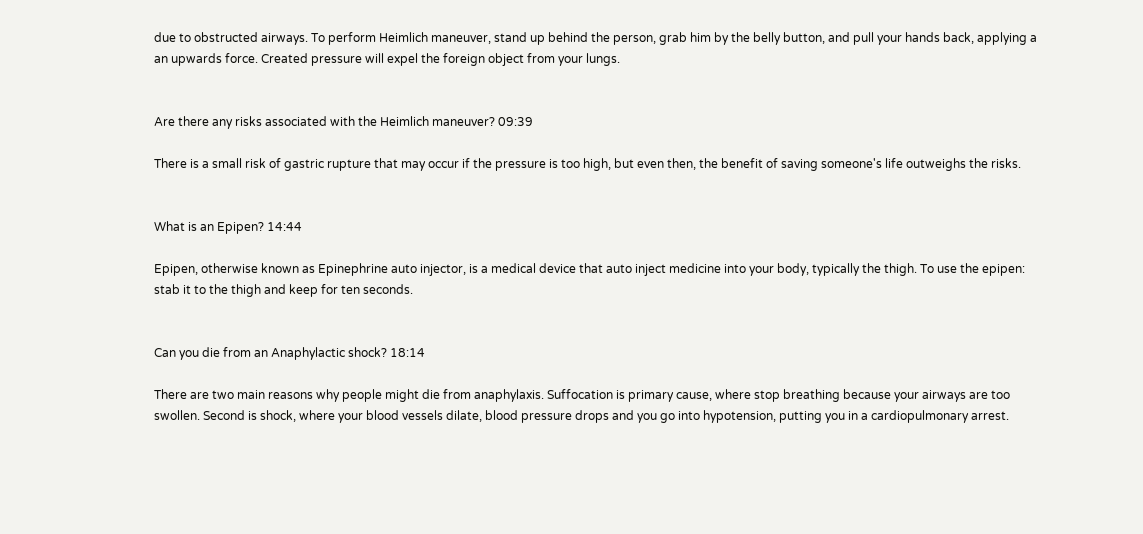due to obstructed airways. To perform Heimlich maneuver, stand up behind the person, grab him by the belly button, and pull your hands back, applying a an upwards force. Created pressure will expel the foreign object from your lungs.


Are there any risks associated with the Heimlich maneuver? 09:39

There is a small risk of gastric rupture that may occur if the pressure is too high, but even then, the benefit of saving someone's life outweighs the risks.


What is an Epipen? 14:44

Epipen, otherwise known as Epinephrine auto injector, is a medical device that auto inject medicine into your body, typically the thigh. To use the epipen: stab it to the thigh and keep for ten seconds.


Can you die from an Anaphylactic shock? 18:14

There are two main reasons why people might die from anaphylaxis. Suffocation is primary cause, where stop breathing because your airways are too swollen. Second is shock, where your blood vessels dilate, blood pressure drops and you go into hypotension, putting you in a cardiopulmonary arrest.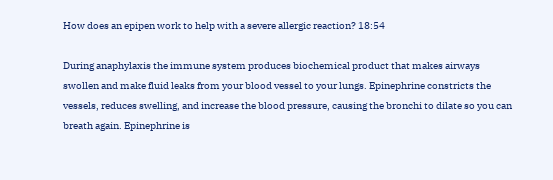How does an epipen work to help with a severe allergic reaction? 18:54

During anaphylaxis the immune system produces biochemical product that makes airways swollen and make fluid leaks from your blood vessel to your lungs. Epinephrine constricts the vessels, reduces swelling, and increase the blood pressure, causing the bronchi to dilate so you can breath again. Epinephrine is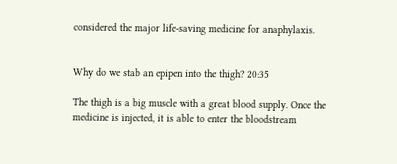considered the major life-saving medicine for anaphylaxis.


Why do we stab an epipen into the thigh? 20:35

The thigh is a big muscle with a great blood supply. Once the medicine is injected, it is able to enter the bloodstream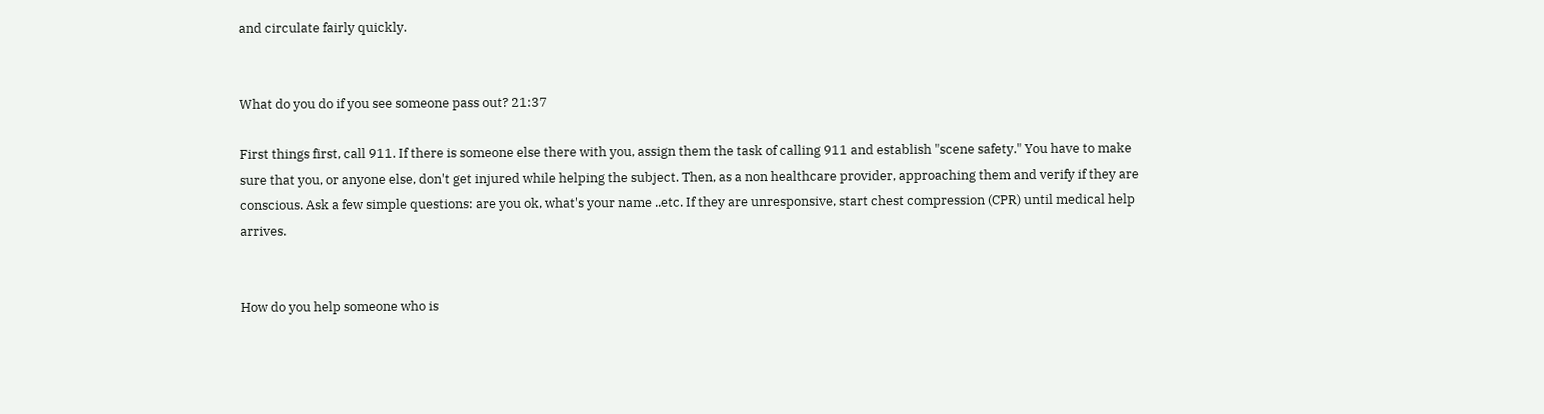and circulate fairly quickly.


What do you do if you see someone pass out? 21:37

First things first, call 911. If there is someone else there with you, assign them the task of calling 911 and establish "scene safety." You have to make sure that you, or anyone else, don't get injured while helping the subject. Then, as a non healthcare provider, approaching them and verify if they are conscious. Ask a few simple questions: are you ok, what's your name ..etc. If they are unresponsive, start chest compression (CPR) until medical help arrives.


How do you help someone who is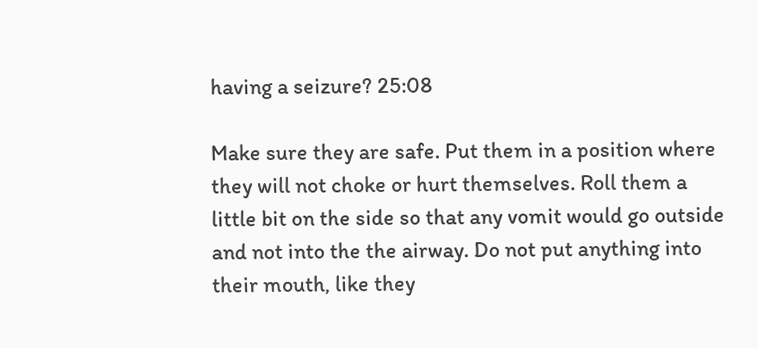having a seizure? 25:08

Make sure they are safe. Put them in a position where they will not choke or hurt themselves. Roll them a little bit on the side so that any vomit would go outside and not into the the airway. Do not put anything into their mouth, like they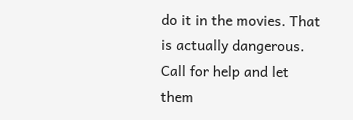do it in the movies. That is actually dangerous. Call for help and let them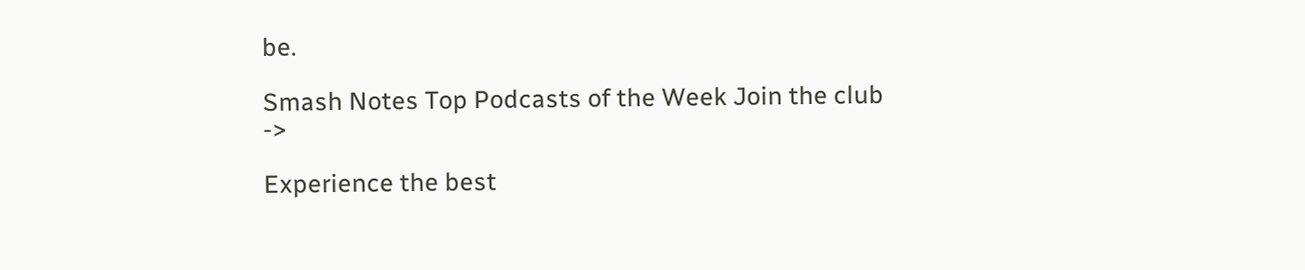be.

Smash Notes Top Podcasts of the Week Join the club ->

Experience the best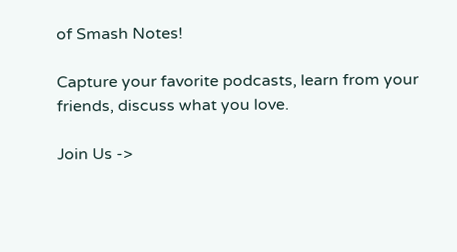of Smash Notes!

Capture your favorite podcasts, learn from your friends, discuss what you love.

Join Us ->